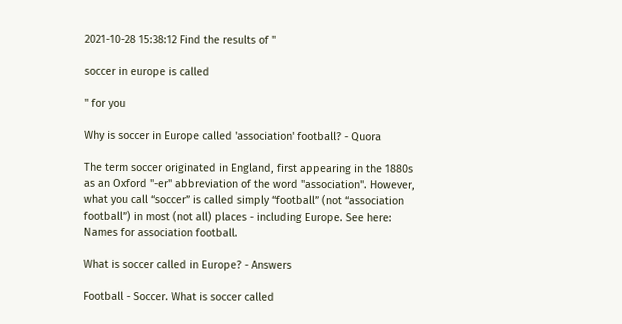2021-10-28 15:38:12 Find the results of "

soccer in europe is called

" for you

Why is soccer in Europe called 'association' football? - Quora

The term soccer originated in England, first appearing in the 1880s as an Oxford "-er" abbreviation of the word "association". However, what you call “soccer” is called simply “football” (not “association football”) in most (not all) places - including Europe. See here: Names for association football.

What is soccer called in Europe? - Answers

Football - Soccer. What is soccer called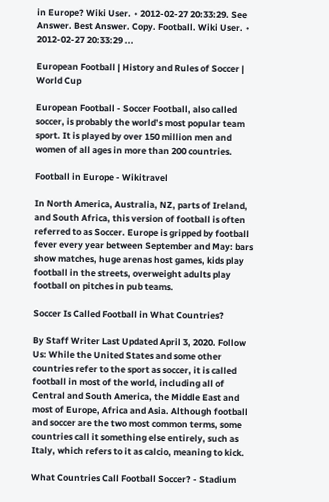in Europe? Wiki User. ∙ 2012-02-27 20:33:29. See Answer. Best Answer. Copy. Football. Wiki User. ∙ 2012-02-27 20:33:29 ...

European Football | History and Rules of Soccer | World Cup

European Football - Soccer Football, also called soccer, is probably the world’s most popular team sport. It is played by over 150 million men and women of all ages in more than 200 countries.

Football in Europe - Wikitravel

In North America, Australia, NZ, parts of Ireland, and South Africa, this version of football is often referred to as Soccer. Europe is gripped by football fever every year between September and May: bars show matches, huge arenas host games, kids play football in the streets, overweight adults play football on pitches in pub teams.

Soccer Is Called Football in What Countries?

By Staff Writer Last Updated April 3, 2020. Follow Us: While the United States and some other countries refer to the sport as soccer, it is called football in most of the world, including all of Central and South America, the Middle East and most of Europe, Africa and Asia. Although football and soccer are the two most common terms, some countries call it something else entirely, such as Italy, which refers to it as calcio, meaning to kick.

What Countries Call Football Soccer? - Stadium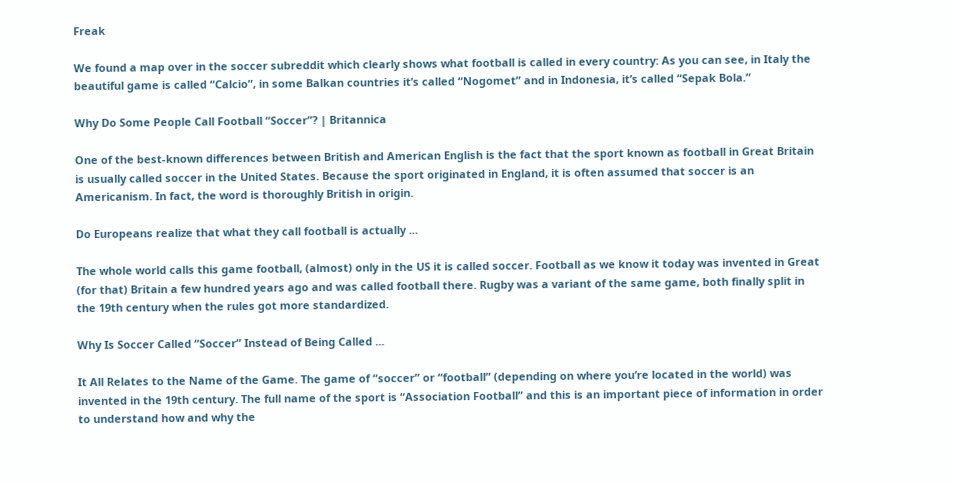Freak

We found a map over in the soccer subreddit which clearly shows what football is called in every country: As you can see, in Italy the beautiful game is called “Calcio”, in some Balkan countries it’s called “Nogomet” and in Indonesia, it’s called “Sepak Bola.”

Why Do Some People Call Football “Soccer”? | Britannica

One of the best-known differences between British and American English is the fact that the sport known as football in Great Britain is usually called soccer in the United States. Because the sport originated in England, it is often assumed that soccer is an Americanism. In fact, the word is thoroughly British in origin.

Do Europeans realize that what they call football is actually ...

The whole world calls this game football, (almost) only in the US it is called soccer. Football as we know it today was invented in Great (for that) Britain a few hundred years ago and was called football there. Rugby was a variant of the same game, both finally split in the 19th century when the rules got more standardized.

Why Is Soccer Called “Soccer” Instead of Being Called ...

It All Relates to the Name of the Game. The game of “soccer” or “football” (depending on where you’re located in the world) was invented in the 19th century. The full name of the sport is “Association Football” and this is an important piece of information in order to understand how and why the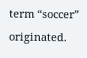term “soccer” originated.